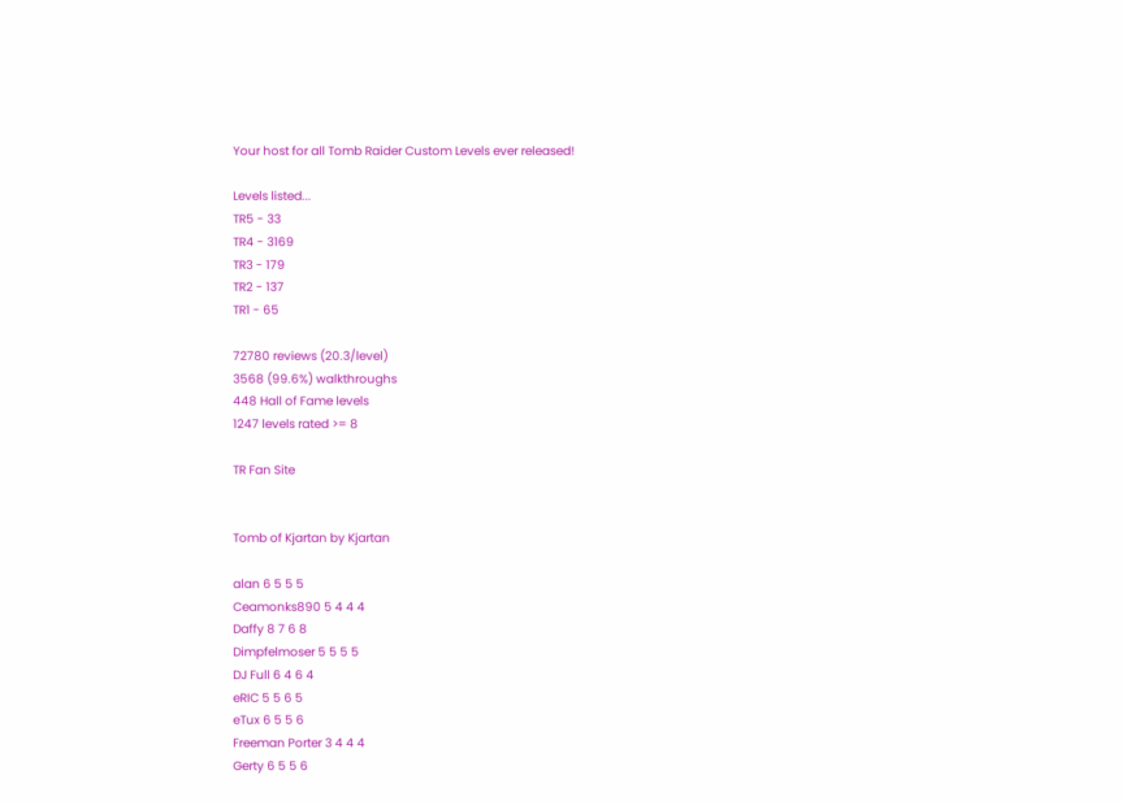Your host for all Tomb Raider Custom Levels ever released!

Levels listed...
TR5 - 33
TR4 - 3169
TR3 - 179
TR2 - 137
TR1 - 65

72780 reviews (20.3/level)
3568 (99.6%) walkthroughs
448 Hall of Fame levels
1247 levels rated >= 8

TR Fan Site


Tomb of Kjartan by Kjartan

alan 6 5 5 5
Ceamonks890 5 4 4 4
Daffy 8 7 6 8
Dimpfelmoser 5 5 5 5
DJ Full 6 4 6 4
eRIC 5 5 6 5
eTux 6 5 5 6
Freeman Porter 3 4 4 4
Gerty 6 5 5 6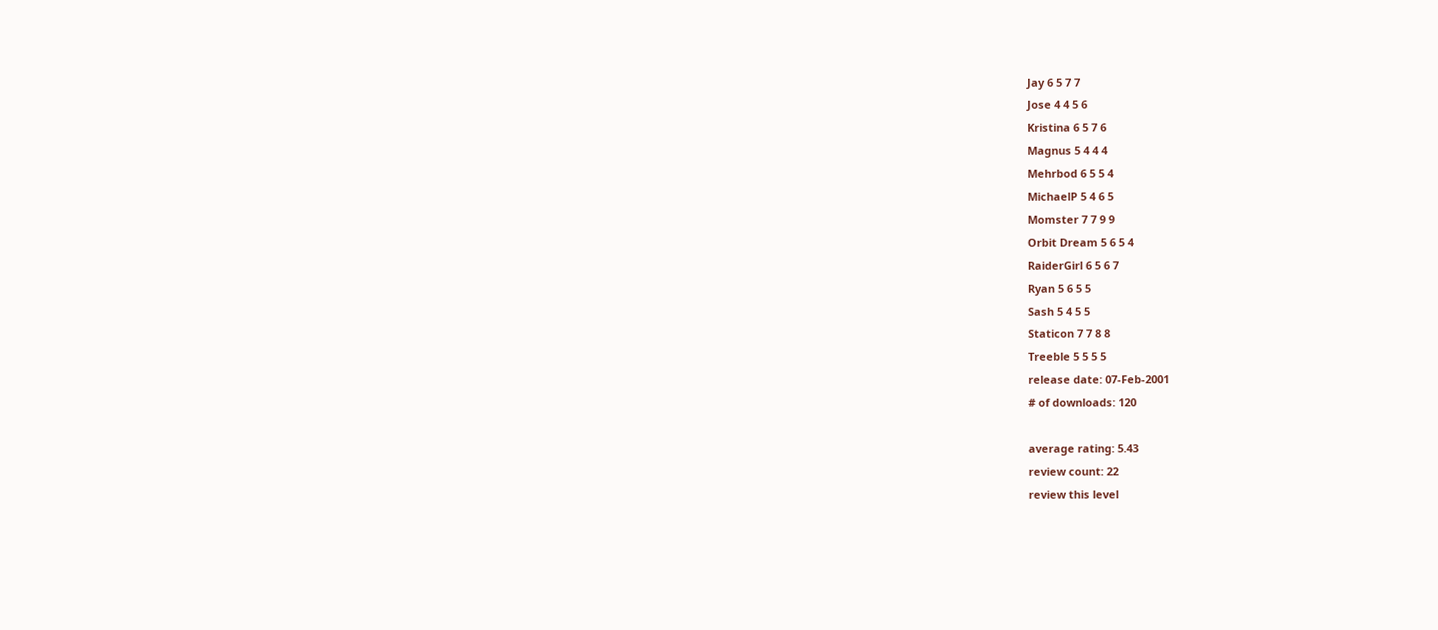Jay 6 5 7 7
Jose 4 4 5 6
Kristina 6 5 7 6
Magnus 5 4 4 4
Mehrbod 6 5 5 4
MichaelP 5 4 6 5
Momster 7 7 9 9
Orbit Dream 5 6 5 4
RaiderGirl 6 5 6 7
Ryan 5 6 5 5
Sash 5 4 5 5
Staticon 7 7 8 8
Treeble 5 5 5 5
release date: 07-Feb-2001
# of downloads: 120

average rating: 5.43
review count: 22
review this level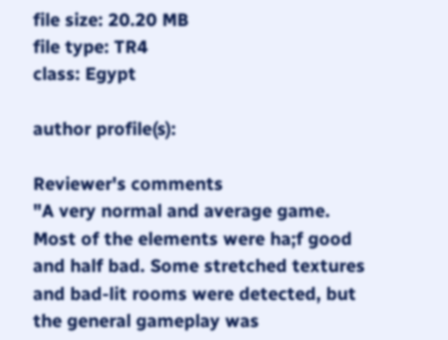file size: 20.20 MB
file type: TR4
class: Egypt

author profile(s):

Reviewer's comments
"A very normal and average game. Most of the elements were ha;f good and half bad. Some stretched textures and bad-lit rooms were detected, but the general gameplay was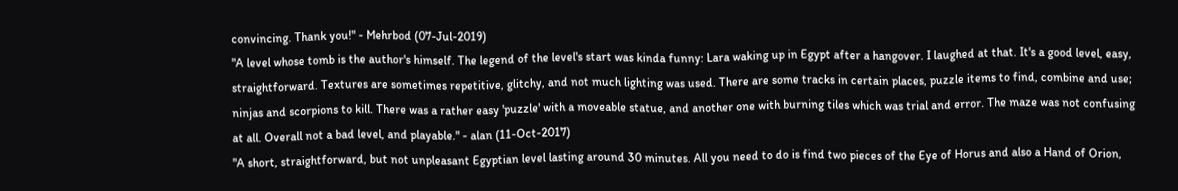convincing. Thank you!" - Mehrbod (07-Jul-2019)
"A level whose tomb is the author's himself. The legend of the level's start was kinda funny: Lara waking up in Egypt after a hangover. I laughed at that. It's a good level, easy, straightforward. Textures are sometimes repetitive, glitchy, and not much lighting was used. There are some tracks in certain places, puzzle items to find, combine and use; ninjas and scorpions to kill. There was a rather easy 'puzzle' with a moveable statue, and another one with burning tiles which was trial and error. The maze was not confusing at all. Overall not a bad level, and playable." - alan (11-Oct-2017)
"A short, straightforward, but not unpleasant Egyptian level lasting around 30 minutes. All you need to do is find two pieces of the Eye of Horus and also a Hand of Orion,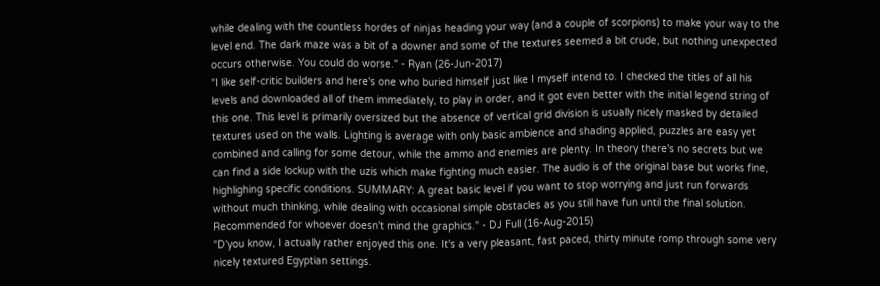while dealing with the countless hordes of ninjas heading your way (and a couple of scorpions) to make your way to the level end. The dark maze was a bit of a downer and some of the textures seemed a bit crude, but nothing unexpected occurs otherwise. You could do worse." - Ryan (26-Jun-2017)
"I like self-critic builders and here's one who buried himself just like I myself intend to. I checked the titles of all his levels and downloaded all of them immediately, to play in order, and it got even better with the initial legend string of this one. This level is primarily oversized but the absence of vertical grid division is usually nicely masked by detailed textures used on the walls. Lighting is average with only basic ambience and shading applied, puzzles are easy yet combined and calling for some detour, while the ammo and enemies are plenty. In theory there's no secrets but we can find a side lockup with the uzis which make fighting much easier. The audio is of the original base but works fine, highlighing specific conditions. SUMMARY: A great basic level if you want to stop worrying and just run forwards without much thinking, while dealing with occasional simple obstacles as you still have fun until the final solution. Recommended for whoever doesn't mind the graphics." - DJ Full (16-Aug-2015)
"D'you know, I actually rather enjoyed this one. It's a very pleasant, fast paced, thirty minute romp through some very nicely textured Egyptian settings.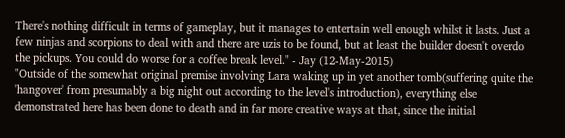There's nothing difficult in terms of gameplay, but it manages to entertain well enough whilst it lasts. Just a few ninjas and scorpions to deal with and there are uzis to be found, but at least the builder doesn't overdo the pickups. You could do worse for a coffee break level." - Jay (12-May-2015)
"Outside of the somewhat original premise involving Lara waking up in yet another tomb(suffering quite the 'hangover' from presumably a big night out according to the level's introduction), everything else demonstrated here has been done to death and in far more creative ways at that, since the initial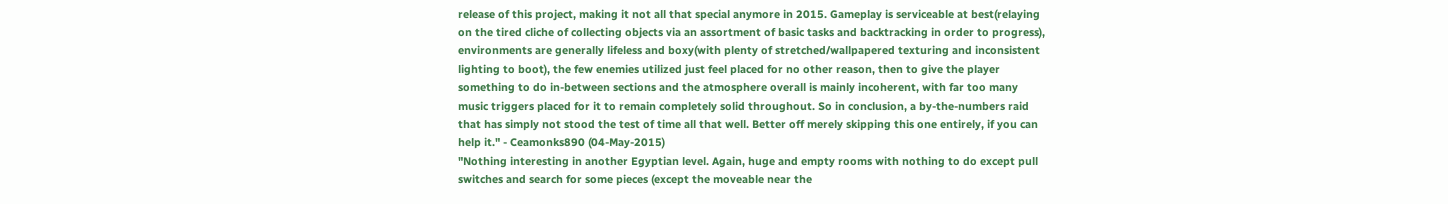release of this project, making it not all that special anymore in 2015. Gameplay is serviceable at best(relaying on the tired cliche of collecting objects via an assortment of basic tasks and backtracking in order to progress), environments are generally lifeless and boxy(with plenty of stretched/wallpapered texturing and inconsistent lighting to boot), the few enemies utilized just feel placed for no other reason, then to give the player something to do in-between sections and the atmosphere overall is mainly incoherent, with far too many music triggers placed for it to remain completely solid throughout. So in conclusion, a by-the-numbers raid that has simply not stood the test of time all that well. Better off merely skipping this one entirely, if you can help it." - Ceamonks890 (04-May-2015)
"Nothing interesting in another Egyptian level. Again, huge and empty rooms with nothing to do except pull switches and search for some pieces (except the moveable near the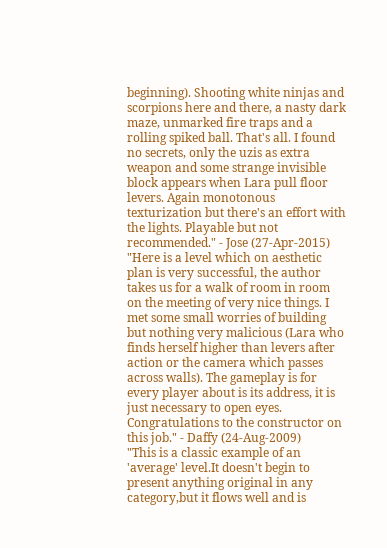beginning). Shooting white ninjas and scorpions here and there, a nasty dark maze, unmarked fire traps and a rolling spiked ball. That's all. I found no secrets, only the uzis as extra weapon and some strange invisible block appears when Lara pull floor levers. Again monotonous texturization but there's an effort with the lights. Playable but not recommended." - Jose (27-Apr-2015)
"Here is a level which on aesthetic plan is very successful, the author takes us for a walk of room in room on the meeting of very nice things. I met some small worries of building but nothing very malicious (Lara who finds herself higher than levers after action or the camera which passes across walls). The gameplay is for every player about is its address, it is just necessary to open eyes. Congratulations to the constructor on this job." - Daffy (24-Aug-2009)
"This is a classic example of an 'average' level.It doesn't begin to present anything original in any category,but it flows well and is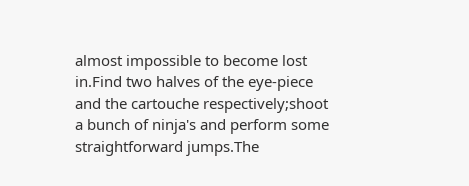almost impossible to become lost in.Find two halves of the eye-piece and the cartouche respectively;shoot a bunch of ninja's and perform some straightforward jumps.The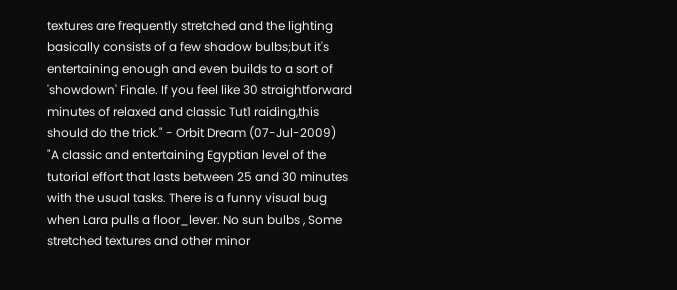textures are frequently stretched and the lighting basically consists of a few shadow bulbs;but it's entertaining enough and even builds to a sort of 'showdown' Finale. If you feel like 30 straightforward minutes of relaxed and classic Tut1 raiding,this should do the trick." - Orbit Dream (07-Jul-2009)
"A classic and entertaining Egyptian level of the tutorial effort that lasts between 25 and 30 minutes with the usual tasks. There is a funny visual bug when Lara pulls a floor_lever. No sun bulbs , Some stretched textures and other minor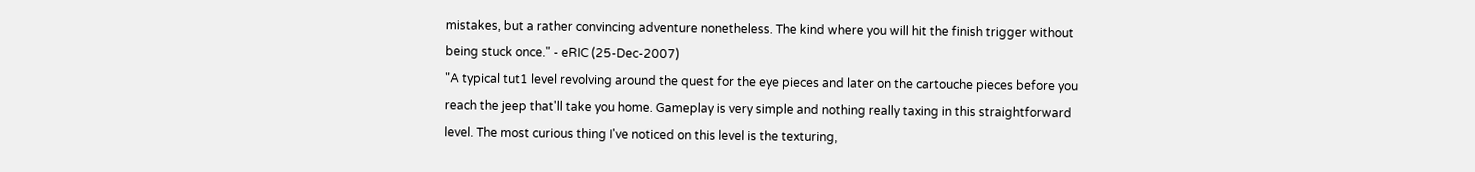mistakes, but a rather convincing adventure nonetheless. The kind where you will hit the finish trigger without being stuck once." - eRIC (25-Dec-2007)
"A typical tut1 level revolving around the quest for the eye pieces and later on the cartouche pieces before you reach the jeep that'll take you home. Gameplay is very simple and nothing really taxing in this straightforward level. The most curious thing I've noticed on this level is the texturing,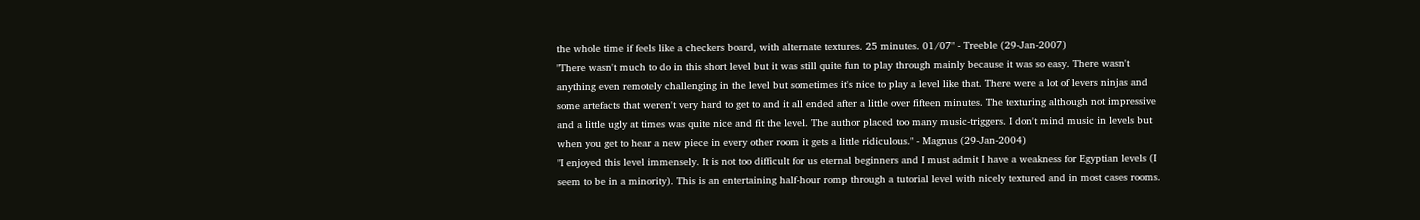the whole time if feels like a checkers board, with alternate textures. 25 minutes. 01/07" - Treeble (29-Jan-2007)
"There wasn't much to do in this short level but it was still quite fun to play through mainly because it was so easy. There wasn't anything even remotely challenging in the level but sometimes it's nice to play a level like that. There were a lot of levers ninjas and some artefacts that weren't very hard to get to and it all ended after a little over fifteen minutes. The texturing although not impressive and a little ugly at times was quite nice and fit the level. The author placed too many music-triggers. I don't mind music in levels but when you get to hear a new piece in every other room it gets a little ridiculous." - Magnus (29-Jan-2004)
"I enjoyed this level immensely. It is not too difficult for us eternal beginners and I must admit I have a weakness for Egyptian levels (I seem to be in a minority). This is an entertaining half-hour romp through a tutorial level with nicely textured and in most cases rooms.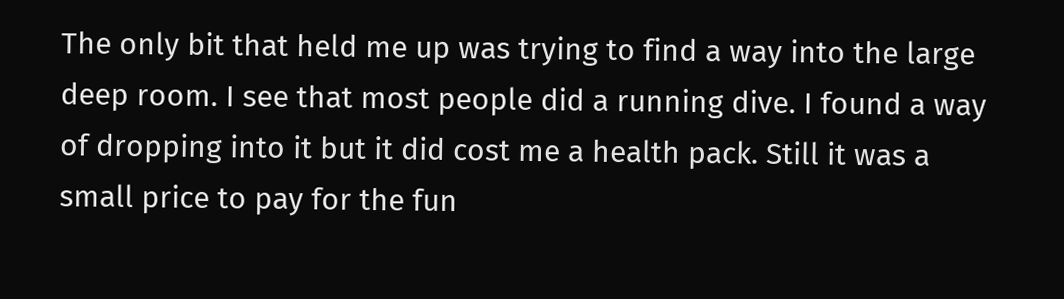The only bit that held me up was trying to find a way into the large deep room. I see that most people did a running dive. I found a way of dropping into it but it did cost me a health pack. Still it was a small price to pay for the fun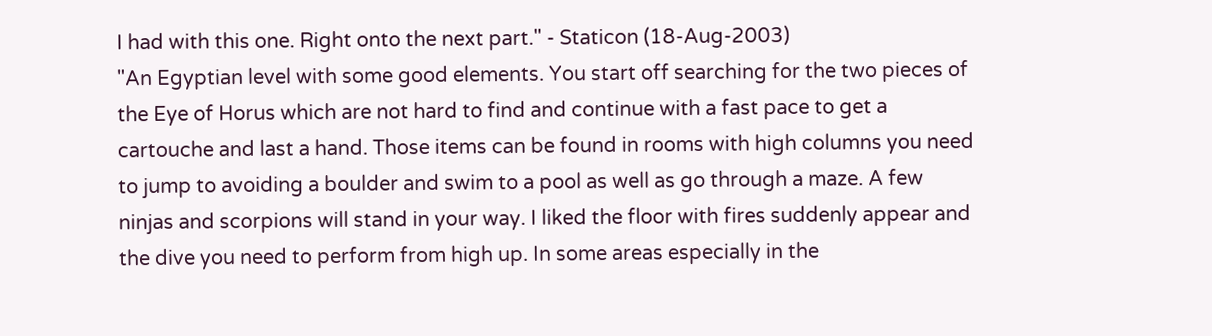I had with this one. Right onto the next part." - Staticon (18-Aug-2003)
"An Egyptian level with some good elements. You start off searching for the two pieces of the Eye of Horus which are not hard to find and continue with a fast pace to get a cartouche and last a hand. Those items can be found in rooms with high columns you need to jump to avoiding a boulder and swim to a pool as well as go through a maze. A few ninjas and scorpions will stand in your way. I liked the floor with fires suddenly appear and the dive you need to perform from high up. In some areas especially in the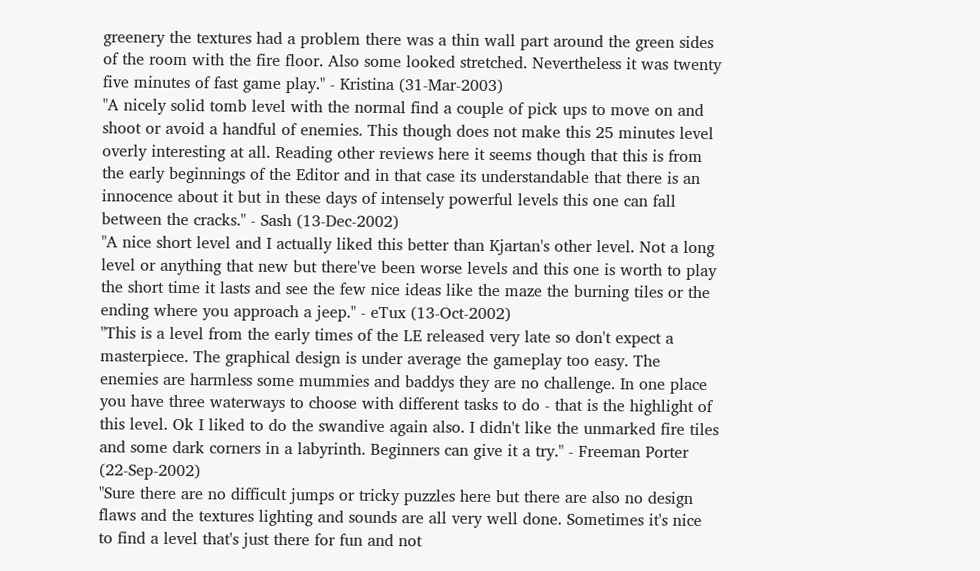greenery the textures had a problem there was a thin wall part around the green sides of the room with the fire floor. Also some looked stretched. Nevertheless it was twenty five minutes of fast game play." - Kristina (31-Mar-2003)
"A nicely solid tomb level with the normal find a couple of pick ups to move on and shoot or avoid a handful of enemies. This though does not make this 25 minutes level overly interesting at all. Reading other reviews here it seems though that this is from the early beginnings of the Editor and in that case its understandable that there is an innocence about it but in these days of intensely powerful levels this one can fall between the cracks." - Sash (13-Dec-2002)
"A nice short level and I actually liked this better than Kjartan's other level. Not a long level or anything that new but there've been worse levels and this one is worth to play the short time it lasts and see the few nice ideas like the maze the burning tiles or the ending where you approach a jeep." - eTux (13-Oct-2002)
"This is a level from the early times of the LE released very late so don't expect a masterpiece. The graphical design is under average the gameplay too easy. The enemies are harmless some mummies and baddys they are no challenge. In one place you have three waterways to choose with different tasks to do - that is the highlight of this level. Ok I liked to do the swandive again also. I didn't like the unmarked fire tiles and some dark corners in a labyrinth. Beginners can give it a try." - Freeman Porter (22-Sep-2002)
"Sure there are no difficult jumps or tricky puzzles here but there are also no design flaws and the textures lighting and sounds are all very well done. Sometimes it's nice to find a level that's just there for fun and not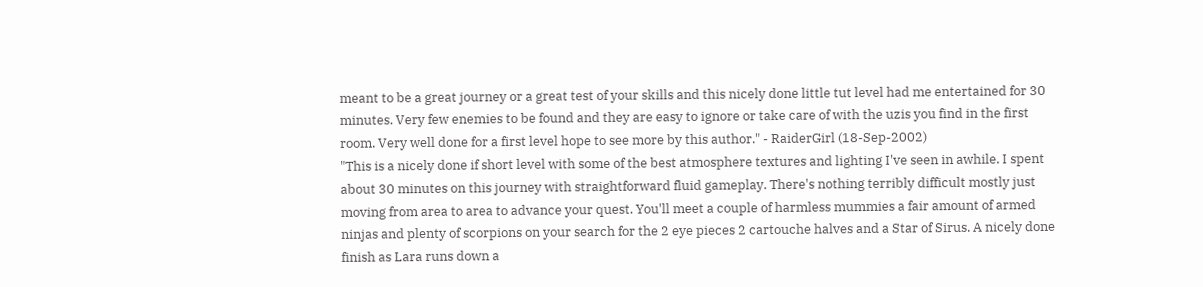meant to be a great journey or a great test of your skills and this nicely done little tut level had me entertained for 30 minutes. Very few enemies to be found and they are easy to ignore or take care of with the uzis you find in the first room. Very well done for a first level hope to see more by this author." - RaiderGirl (18-Sep-2002)
"This is a nicely done if short level with some of the best atmosphere textures and lighting I've seen in awhile. I spent about 30 minutes on this journey with straightforward fluid gameplay. There's nothing terribly difficult mostly just moving from area to area to advance your quest. You'll meet a couple of harmless mummies a fair amount of armed ninjas and plenty of scorpions on your search for the 2 eye pieces 2 cartouche halves and a Star of Sirus. A nicely done finish as Lara runs down a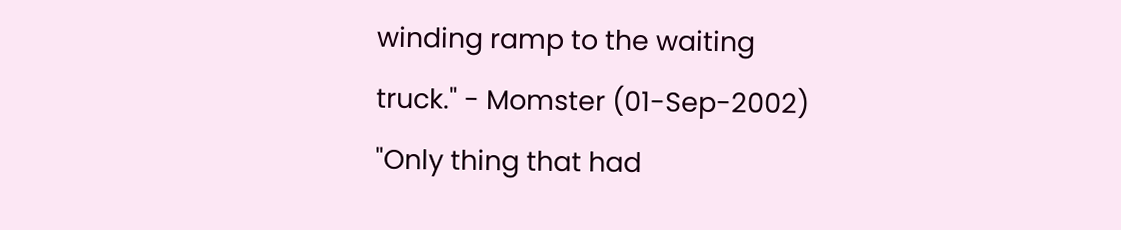winding ramp to the waiting truck." - Momster (01-Sep-2002)
"Only thing that had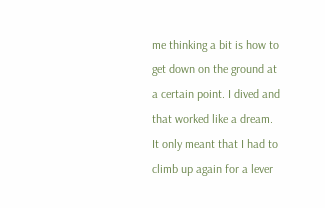me thinking a bit is how to get down on the ground at a certain point. I dived and that worked like a dream. It only meant that I had to climb up again for a lever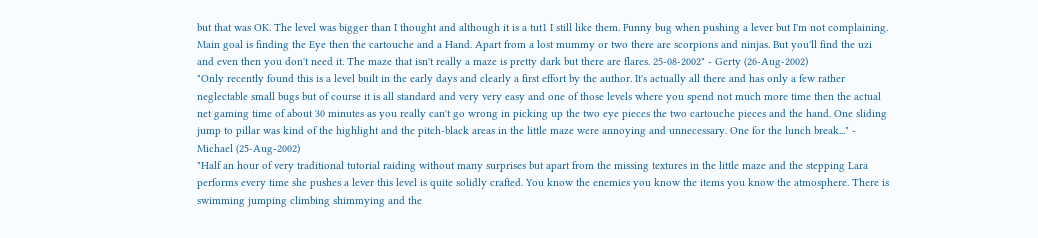but that was OK. The level was bigger than I thought and although it is a tut1 I still like them. Funny bug when pushing a lever but I'm not complaining. Main goal is finding the Eye then the cartouche and a Hand. Apart from a lost mummy or two there are scorpions and ninjas. But you'll find the uzi and even then you don't need it. The maze that isn't really a maze is pretty dark but there are flares. 25-08-2002" - Gerty (26-Aug-2002)
"Only recently found this is a level built in the early days and clearly a first effort by the author. It's actually all there and has only a few rather neglectable small bugs but of course it is all standard and very very easy and one of those levels where you spend not much more time then the actual net gaming time of about 30 minutes as you really can't go wrong in picking up the two eye pieces the two cartouche pieces and the hand. One sliding jump to pillar was kind of the highlight and the pitch-black areas in the little maze were annoying and unnecessary. One for the lunch break..." - Michael (25-Aug-2002)
"Half an hour of very traditional tutorial raiding without many surprises but apart from the missing textures in the little maze and the stepping Lara performs every time she pushes a lever this level is quite solidly crafted. You know the enemies you know the items you know the atmosphere. There is swimming jumping climbing shimmying and the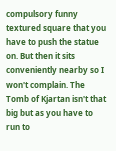compulsory funny textured square that you have to push the statue on. But then it sits conveniently nearby so I won't complain. The Tomb of Kjartan isn't that big but as you have to run to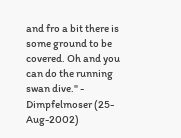and fro a bit there is some ground to be covered. Oh and you can do the running swan dive." - Dimpfelmoser (25-Aug-2002)